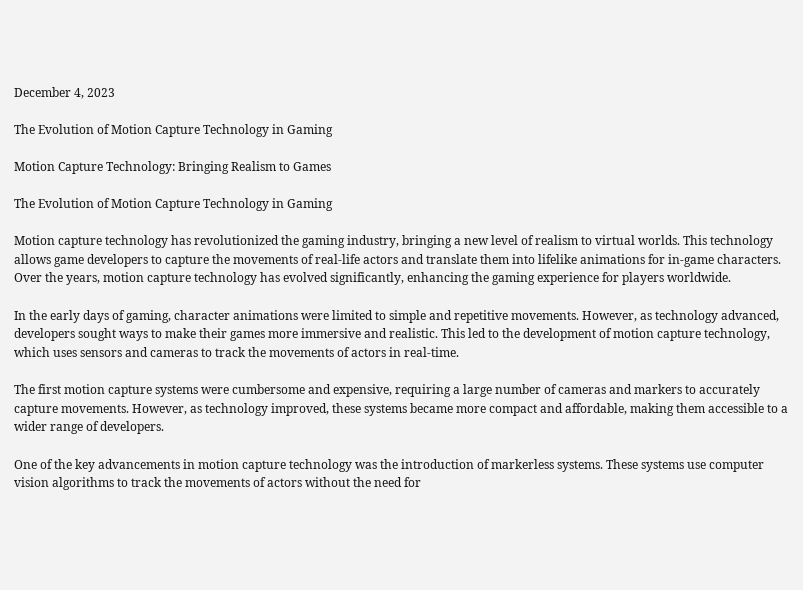December 4, 2023

The Evolution of Motion Capture Technology in Gaming

Motion Capture Technology: Bringing Realism to Games

The Evolution of Motion Capture Technology in Gaming

Motion capture technology has revolutionized the gaming industry, bringing a new level of realism to virtual worlds. This technology allows game developers to capture the movements of real-life actors and translate them into lifelike animations for in-game characters. Over the years, motion capture technology has evolved significantly, enhancing the gaming experience for players worldwide.

In the early days of gaming, character animations were limited to simple and repetitive movements. However, as technology advanced, developers sought ways to make their games more immersive and realistic. This led to the development of motion capture technology, which uses sensors and cameras to track the movements of actors in real-time.

The first motion capture systems were cumbersome and expensive, requiring a large number of cameras and markers to accurately capture movements. However, as technology improved, these systems became more compact and affordable, making them accessible to a wider range of developers.

One of the key advancements in motion capture technology was the introduction of markerless systems. These systems use computer vision algorithms to track the movements of actors without the need for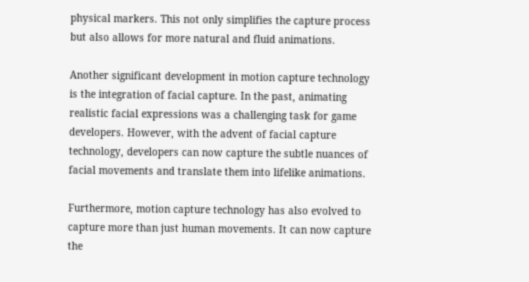physical markers. This not only simplifies the capture process but also allows for more natural and fluid animations.

Another significant development in motion capture technology is the integration of facial capture. In the past, animating realistic facial expressions was a challenging task for game developers. However, with the advent of facial capture technology, developers can now capture the subtle nuances of facial movements and translate them into lifelike animations.

Furthermore, motion capture technology has also evolved to capture more than just human movements. It can now capture the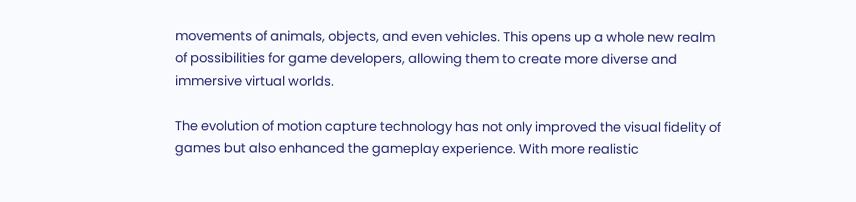movements of animals, objects, and even vehicles. This opens up a whole new realm of possibilities for game developers, allowing them to create more diverse and immersive virtual worlds.

The evolution of motion capture technology has not only improved the visual fidelity of games but also enhanced the gameplay experience. With more realistic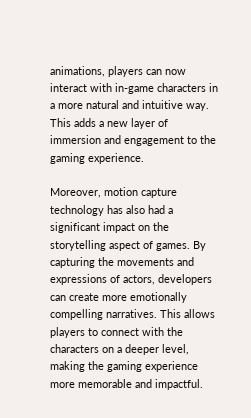animations, players can now interact with in-game characters in a more natural and intuitive way. This adds a new layer of immersion and engagement to the gaming experience.

Moreover, motion capture technology has also had a significant impact on the storytelling aspect of games. By capturing the movements and expressions of actors, developers can create more emotionally compelling narratives. This allows players to connect with the characters on a deeper level, making the gaming experience more memorable and impactful.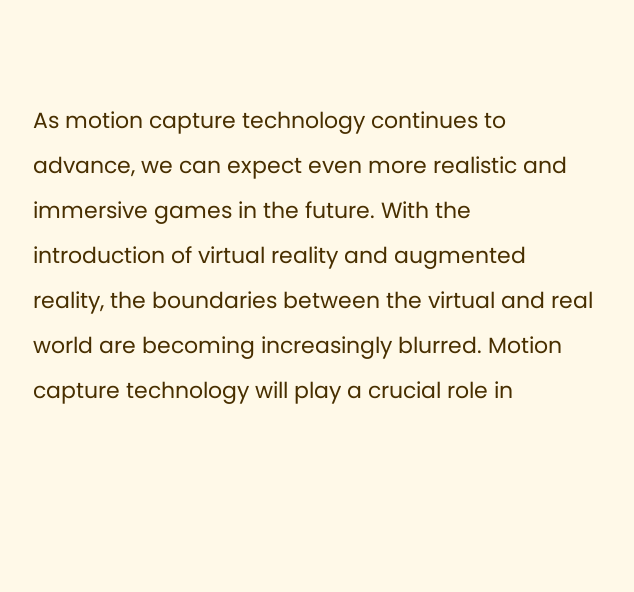As motion capture technology continues to advance, we can expect even more realistic and immersive games in the future. With the introduction of virtual reality and augmented reality, the boundaries between the virtual and real world are becoming increasingly blurred. Motion capture technology will play a crucial role in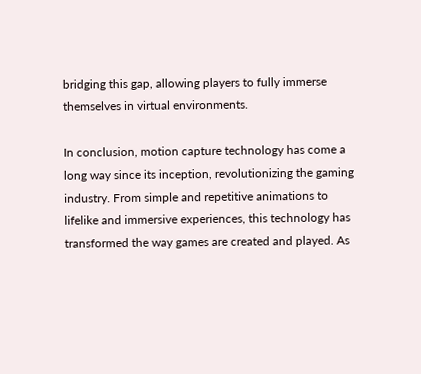bridging this gap, allowing players to fully immerse themselves in virtual environments.

In conclusion, motion capture technology has come a long way since its inception, revolutionizing the gaming industry. From simple and repetitive animations to lifelike and immersive experiences, this technology has transformed the way games are created and played. As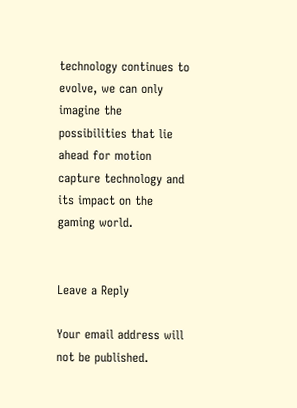technology continues to evolve, we can only imagine the possibilities that lie ahead for motion capture technology and its impact on the gaming world.


Leave a Reply

Your email address will not be published.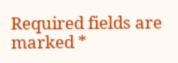Required fields are marked *